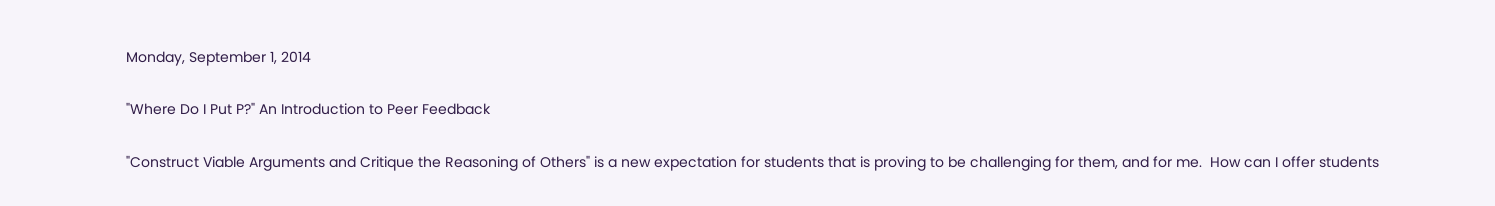Monday, September 1, 2014

"Where Do I Put P?" An Introduction to Peer Feedback

"Construct Viable Arguments and Critique the Reasoning of Others" is a new expectation for students that is proving to be challenging for them, and for me.  How can I offer students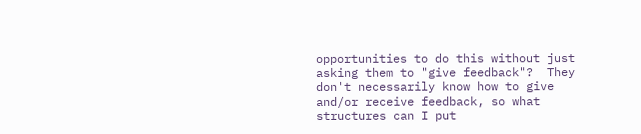opportunities to do this without just asking them to "give feedback"?  They don't necessarily know how to give and/or receive feedback, so what structures can I put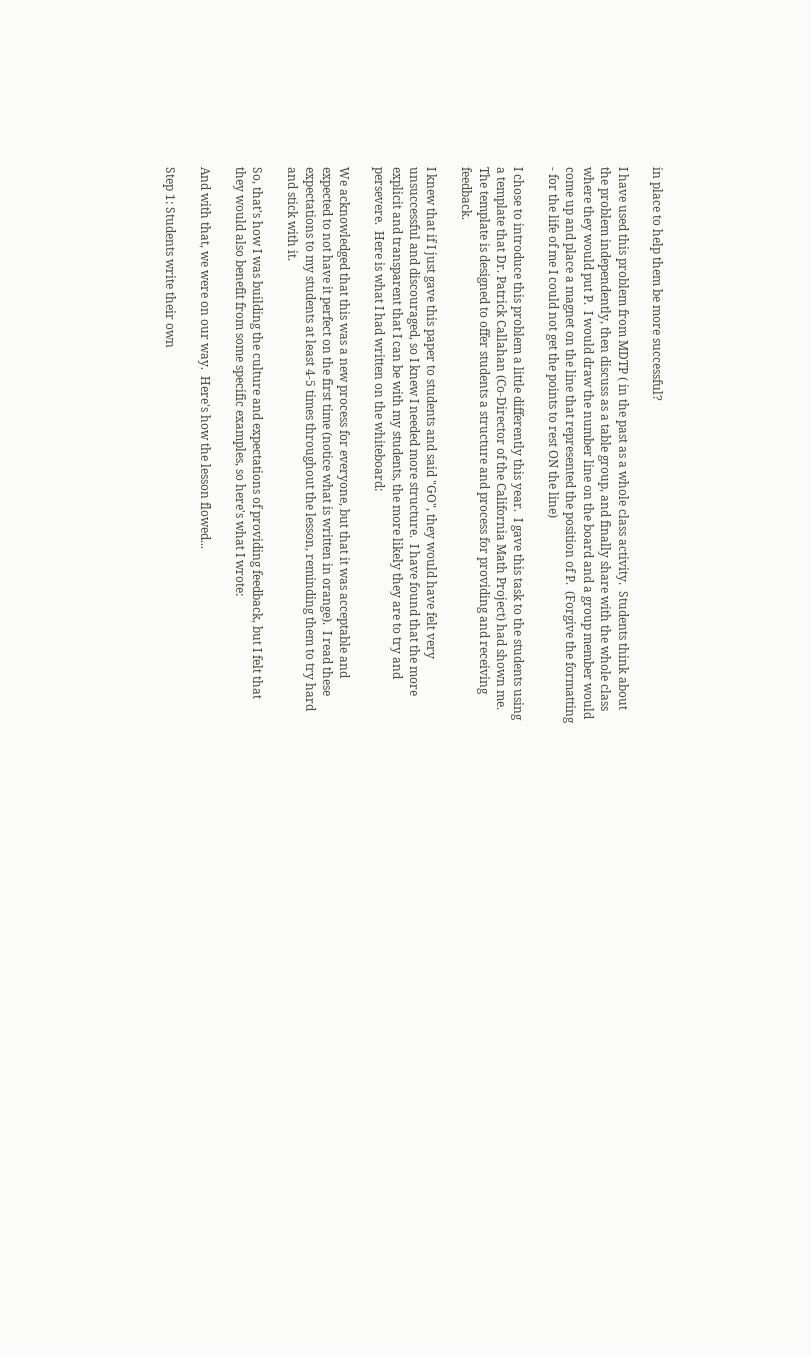in place to help them be more successful?

I have used this problem from MDTP ( in the past as a whole class activity.  Students think about the problem independently, then discuss as a table group, and finally share with the whole class where they would put P.  I would draw the number line on the board and a group member would come up and place a magnet on the line that represented the position of P.  (Forgive the formatting - for the life of me I could not get the points to rest ON the line)

I chose to introduce this problem a little differently this year.  I gave this task to the students using a template that Dr. Patrick Callahan (Co-Director of the California Math Project) had shown me.  The template is designed to offer students a structure and process for providing and receiving feedback.

I knew that if I just gave this paper to students and said "GO", they would have felt very unsuccessful and discouraged, so I knew I needed more structure.  I have found that the more explicit and transparent that I can be with my students, the more likely they are to try and persevere.  Here is what I had written on the whiteboard:

We acknowledged that this was a new process for everyone, but that it was acceptable and expected to not have it perfect on the first time (notice what is written in orange).  I read these expectations to my students at least 4-5 times throughout the lesson, reminding them to try hard and stick with it.

So, that's how I was building the culture and expectations of providing feedback, but I felt that they would also benefit from some specific examples, so here's what I wrote:

And with that, we were on our way.  Here's how the lesson flowed...

Step 1: Students write their own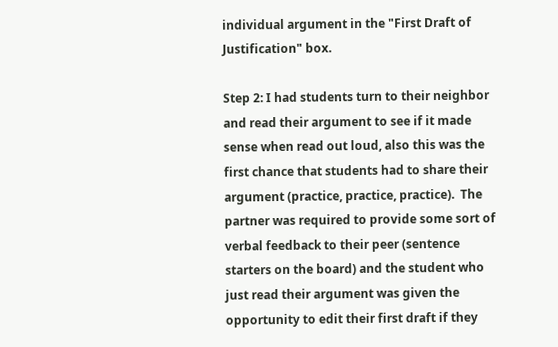individual argument in the "First Draft of Justification" box.

Step 2: I had students turn to their neighbor and read their argument to see if it made sense when read out loud, also this was the first chance that students had to share their argument (practice, practice, practice).  The partner was required to provide some sort of verbal feedback to their peer (sentence starters on the board) and the student who just read their argument was given the opportunity to edit their first draft if they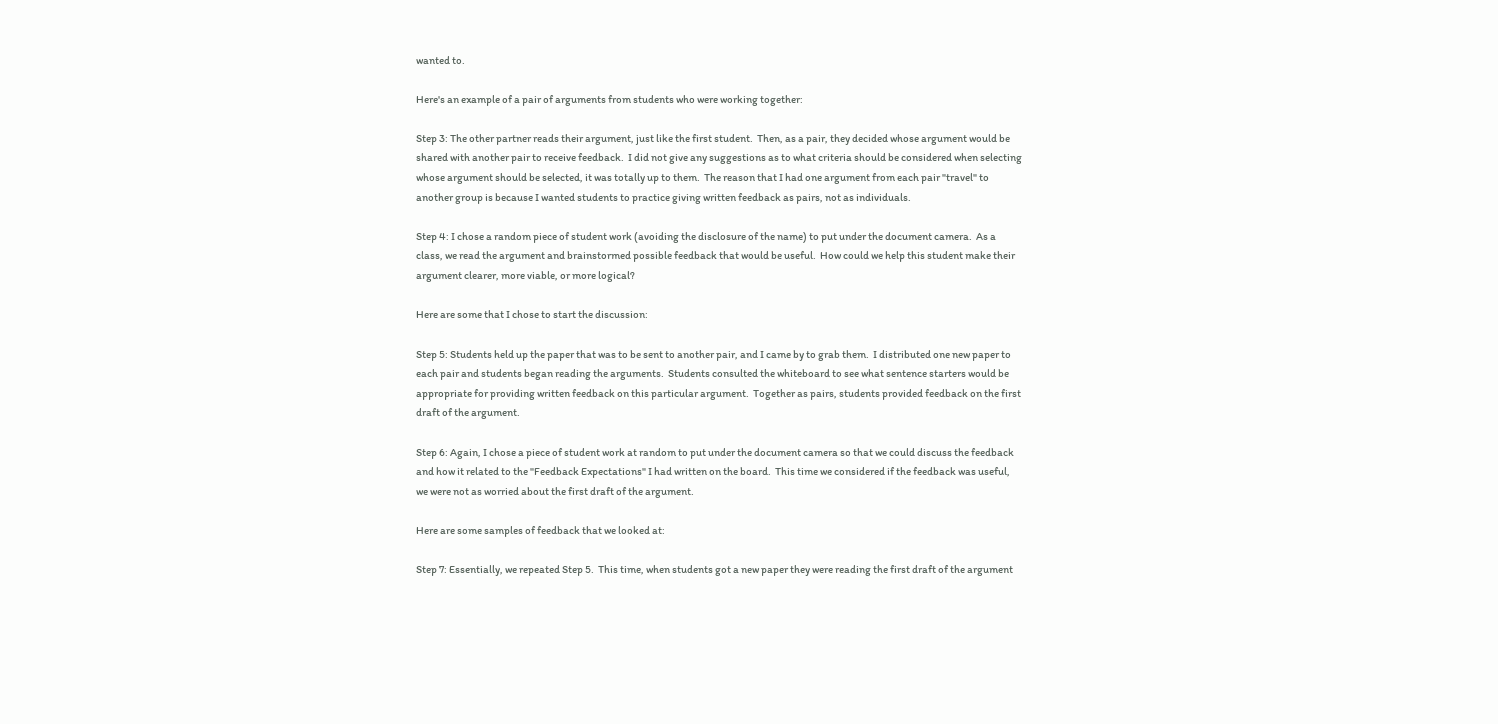wanted to.

Here's an example of a pair of arguments from students who were working together:

Step 3: The other partner reads their argument, just like the first student.  Then, as a pair, they decided whose argument would be shared with another pair to receive feedback.  I did not give any suggestions as to what criteria should be considered when selecting whose argument should be selected, it was totally up to them.  The reason that I had one argument from each pair "travel" to another group is because I wanted students to practice giving written feedback as pairs, not as individuals.

Step 4: I chose a random piece of student work (avoiding the disclosure of the name) to put under the document camera.  As a class, we read the argument and brainstormed possible feedback that would be useful.  How could we help this student make their argument clearer, more viable, or more logical?

Here are some that I chose to start the discussion:

Step 5: Students held up the paper that was to be sent to another pair, and I came by to grab them.  I distributed one new paper to each pair and students began reading the arguments.  Students consulted the whiteboard to see what sentence starters would be appropriate for providing written feedback on this particular argument.  Together as pairs, students provided feedback on the first draft of the argument.

Step 6: Again, I chose a piece of student work at random to put under the document camera so that we could discuss the feedback and how it related to the "Feedback Expectations" I had written on the board.  This time we considered if the feedback was useful, we were not as worried about the first draft of the argument.

Here are some samples of feedback that we looked at:

Step 7: Essentially, we repeated Step 5.  This time, when students got a new paper they were reading the first draft of the argument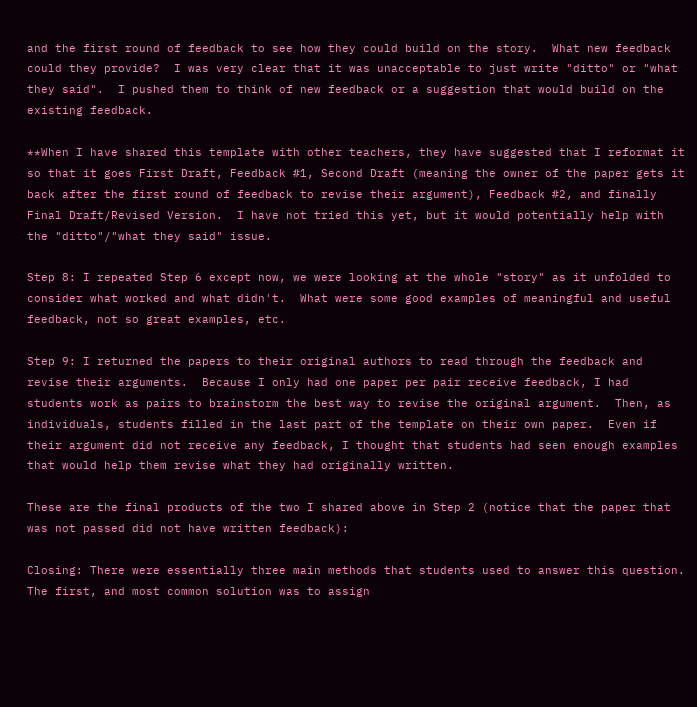and the first round of feedback to see how they could build on the story.  What new feedback could they provide?  I was very clear that it was unacceptable to just write "ditto" or "what they said".  I pushed them to think of new feedback or a suggestion that would build on the existing feedback.

**When I have shared this template with other teachers, they have suggested that I reformat it so that it goes First Draft, Feedback #1, Second Draft (meaning the owner of the paper gets it back after the first round of feedback to revise their argument), Feedback #2, and finally Final Draft/Revised Version.  I have not tried this yet, but it would potentially help with the "ditto"/"what they said" issue.

Step 8: I repeated Step 6 except now, we were looking at the whole "story" as it unfolded to consider what worked and what didn't.  What were some good examples of meaningful and useful feedback, not so great examples, etc.

Step 9: I returned the papers to their original authors to read through the feedback and revise their arguments.  Because I only had one paper per pair receive feedback, I had students work as pairs to brainstorm the best way to revise the original argument.  Then, as individuals, students filled in the last part of the template on their own paper.  Even if their argument did not receive any feedback, I thought that students had seen enough examples that would help them revise what they had originally written.

These are the final products of the two I shared above in Step 2 (notice that the paper that was not passed did not have written feedback):

Closing: There were essentially three main methods that students used to answer this question.  The first, and most common solution was to assign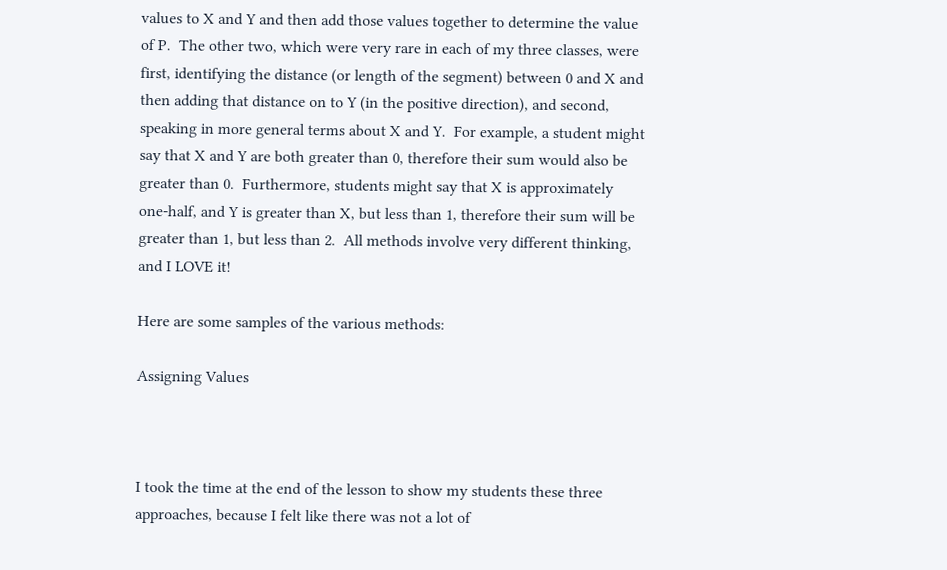values to X and Y and then add those values together to determine the value of P.  The other two, which were very rare in each of my three classes, were first, identifying the distance (or length of the segment) between 0 and X and then adding that distance on to Y (in the positive direction), and second, speaking in more general terms about X and Y.  For example, a student might say that X and Y are both greater than 0, therefore their sum would also be greater than 0.  Furthermore, students might say that X is approximately one-half, and Y is greater than X, but less than 1, therefore their sum will be greater than 1, but less than 2.  All methods involve very different thinking, and I LOVE it!

Here are some samples of the various methods:

Assigning Values



I took the time at the end of the lesson to show my students these three approaches, because I felt like there was not a lot of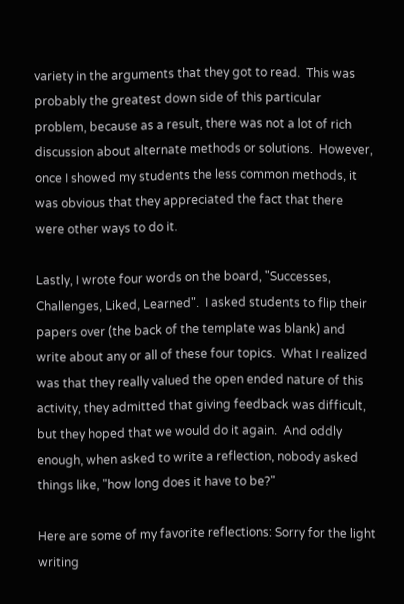variety in the arguments that they got to read.  This was probably the greatest down side of this particular problem, because as a result, there was not a lot of rich discussion about alternate methods or solutions.  However, once I showed my students the less common methods, it was obvious that they appreciated the fact that there were other ways to do it.

Lastly, I wrote four words on the board, "Successes, Challenges, Liked, Learned".  I asked students to flip their papers over (the back of the template was blank) and write about any or all of these four topics.  What I realized was that they really valued the open ended nature of this activity, they admitted that giving feedback was difficult, but they hoped that we would do it again.  And oddly enough, when asked to write a reflection, nobody asked things like, "how long does it have to be?"

Here are some of my favorite reflections: Sorry for the light writing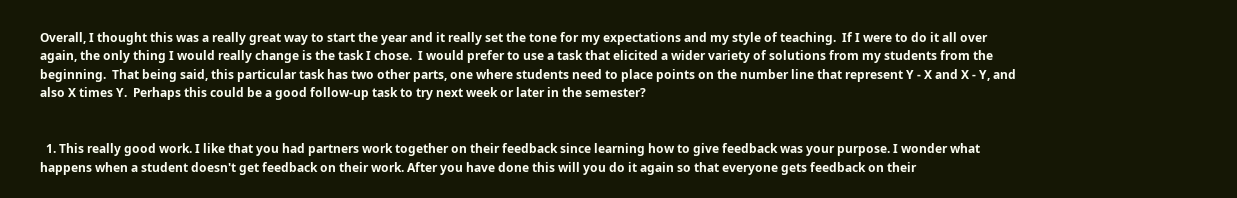Overall, I thought this was a really great way to start the year and it really set the tone for my expectations and my style of teaching.  If I were to do it all over again, the only thing I would really change is the task I chose.  I would prefer to use a task that elicited a wider variety of solutions from my students from the beginning.  That being said, this particular task has two other parts, one where students need to place points on the number line that represent Y - X and X - Y, and also X times Y.  Perhaps this could be a good follow-up task to try next week or later in the semester?


  1. This really good work. I like that you had partners work together on their feedback since learning how to give feedback was your purpose. I wonder what happens when a student doesn't get feedback on their work. After you have done this will you do it again so that everyone gets feedback on their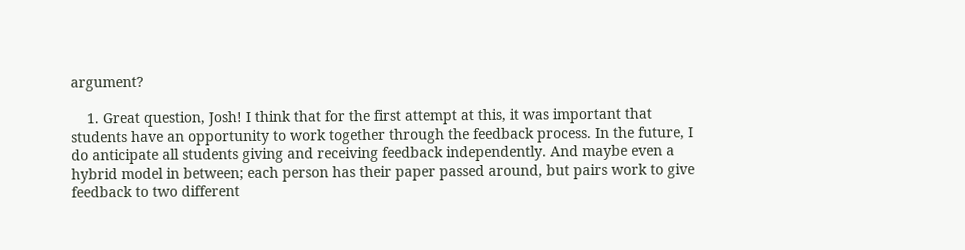argument?

    1. Great question, Josh! I think that for the first attempt at this, it was important that students have an opportunity to work together through the feedback process. In the future, I do anticipate all students giving and receiving feedback independently. And maybe even a hybrid model in between; each person has their paper passed around, but pairs work to give feedback to two different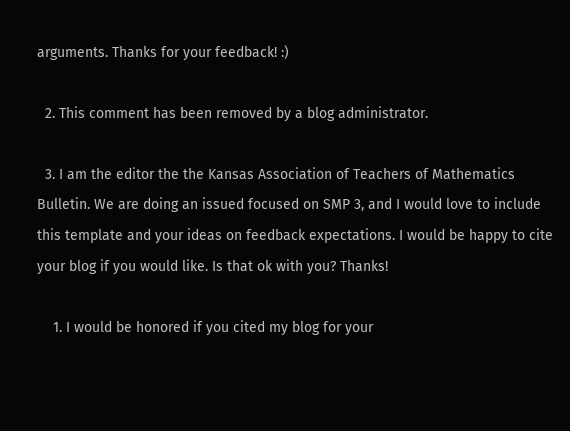arguments. Thanks for your feedback! :)

  2. This comment has been removed by a blog administrator.

  3. I am the editor the the Kansas Association of Teachers of Mathematics Bulletin. We are doing an issued focused on SMP 3, and I would love to include this template and your ideas on feedback expectations. I would be happy to cite your blog if you would like. Is that ok with you? Thanks!

    1. I would be honored if you cited my blog for your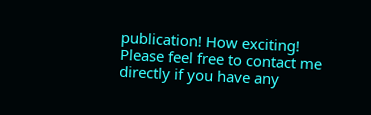publication! How exciting! Please feel free to contact me directly if you have any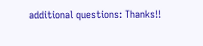additional questions: Thanks!!